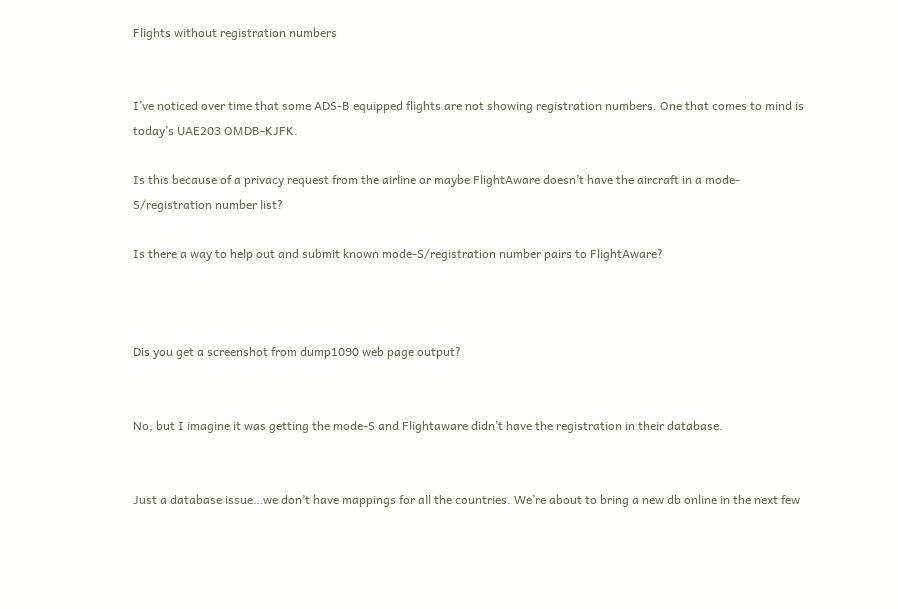Flights without registration numbers


I’ve noticed over time that some ADS-B equipped flights are not showing registration numbers. One that comes to mind is today’s UAE203 OMDB-KJFK.

Is this because of a privacy request from the airline or maybe FlightAware doesn’t have the aircraft in a mode-S/registration number list?

Is there a way to help out and submit known mode-S/registration number pairs to FlightAware?



Dis you get a screenshot from dump1090 web page output?


No, but I imagine it was getting the mode-S and Flightaware didn’t have the registration in their database.


Just a database issue…we don’t have mappings for all the countries. We’re about to bring a new db online in the next few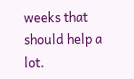weeks that should help a lot.